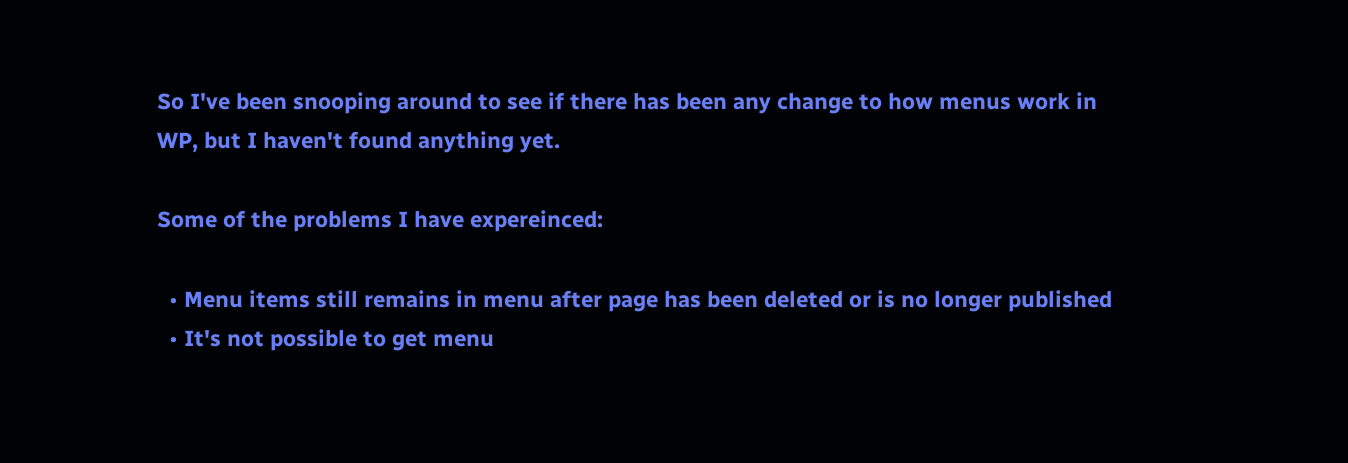So I've been snooping around to see if there has been any change to how menus work in WP, but I haven't found anything yet.

Some of the problems I have expereinced:

  • Menu items still remains in menu after page has been deleted or is no longer published
  • It's not possible to get menu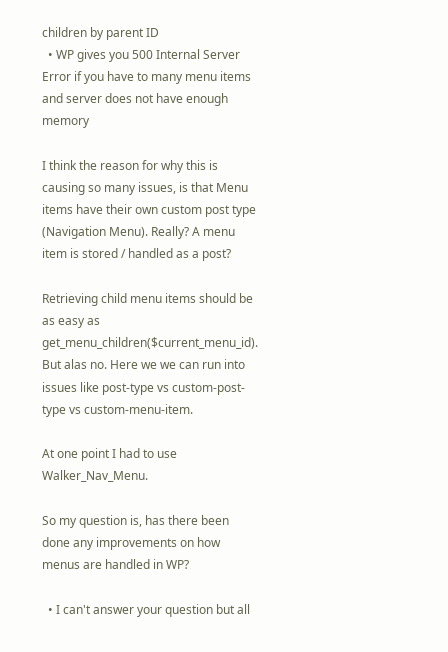children by parent ID
  • WP gives you 500 Internal Server Error if you have to many menu items and server does not have enough memory

I think the reason for why this is causing so many issues, is that Menu items have their own custom post type (Navigation Menu). Really? A menu item is stored / handled as a post?

Retrieving child menu items should be as easy as get_menu_children($current_menu_id). But alas no. Here we we can run into issues like post-type vs custom-post-type vs custom-menu-item.

At one point I had to use Walker_Nav_Menu.

So my question is, has there been done any improvements on how menus are handled in WP?

  • I can't answer your question but all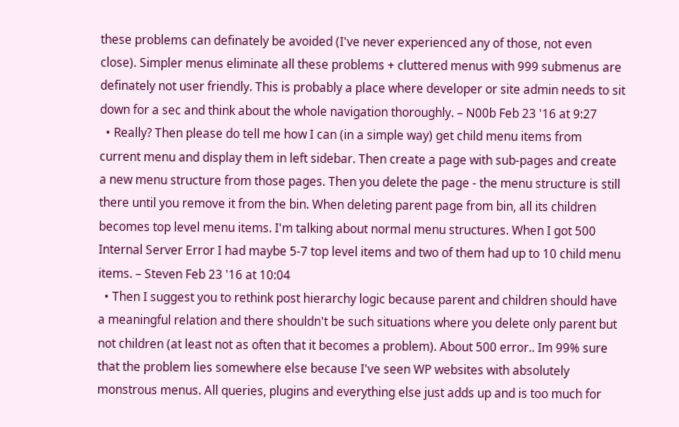these problems can definately be avoided (I've never experienced any of those, not even close). Simpler menus eliminate all these problems + cluttered menus with 999 submenus are definately not user friendly. This is probably a place where developer or site admin needs to sit down for a sec and think about the whole navigation thoroughly. – N00b Feb 23 '16 at 9:27
  • Really? Then please do tell me how I can (in a simple way) get child menu items from current menu and display them in left sidebar. Then create a page with sub-pages and create a new menu structure from those pages. Then you delete the page - the menu structure is still there until you remove it from the bin. When deleting parent page from bin, all its children becomes top level menu items. I'm talking about normal menu structures. When I got 500 Internal Server Error I had maybe 5-7 top level items and two of them had up to 10 child menu items. – Steven Feb 23 '16 at 10:04
  • Then I suggest you to rethink post hierarchy logic because parent and children should have a meaningful relation and there shouldn't be such situations where you delete only parent but not children (at least not as often that it becomes a problem). About 500 error.. Im 99% sure that the problem lies somewhere else because I've seen WP websites with absolutely monstrous menus. All queries, plugins and everything else just adds up and is too much for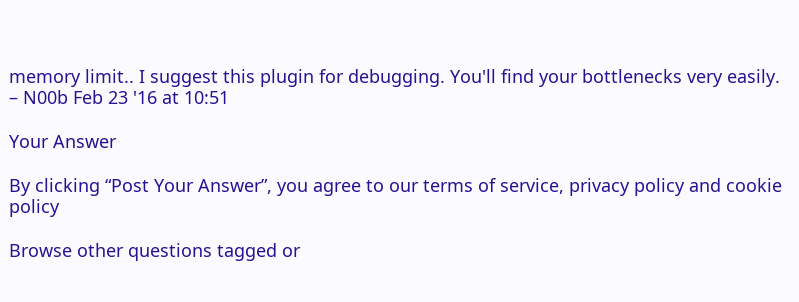memory limit.. I suggest this plugin for debugging. You'll find your bottlenecks very easily. – N00b Feb 23 '16 at 10:51

Your Answer

By clicking “Post Your Answer”, you agree to our terms of service, privacy policy and cookie policy

Browse other questions tagged or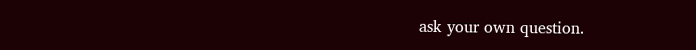ask your own question.